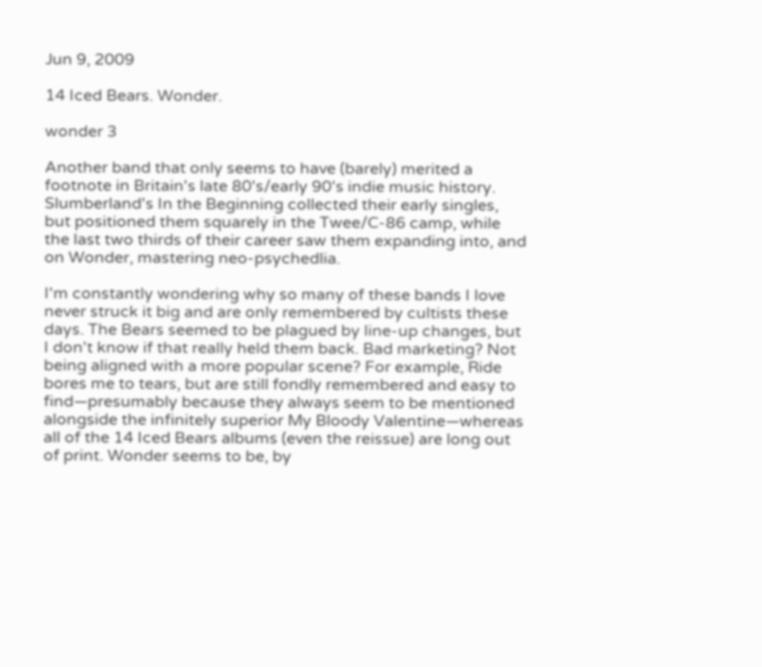Jun 9, 2009

14 Iced Bears. Wonder.

wonder 3

Another band that only seems to have (barely) merited a footnote in Britain's late 80's/early 90's indie music history. Slumberland's In the Beginning collected their early singles, but positioned them squarely in the Twee/C-86 camp, while the last two thirds of their career saw them expanding into, and on Wonder, mastering neo-psychedlia.

I'm constantly wondering why so many of these bands I love never struck it big and are only remembered by cultists these days. The Bears seemed to be plagued by line-up changes, but I don't know if that really held them back. Bad marketing? Not being aligned with a more popular scene? For example, Ride bores me to tears, but are still fondly remembered and easy to find—presumably because they always seem to be mentioned alongside the infinitely superior My Bloody Valentine—whereas all of the 14 Iced Bears albums (even the reissue) are long out of print. Wonder seems to be, by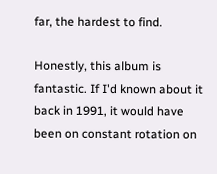far, the hardest to find.

Honestly, this album is fantastic. If I'd known about it back in 1991, it would have been on constant rotation on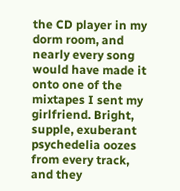the CD player in my dorm room, and nearly every song would have made it onto one of the mixtapes I sent my girlfriend. Bright, supple, exuberant psychedelia oozes from every track, and they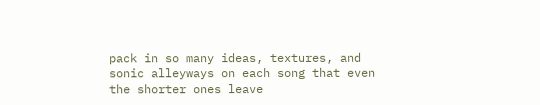pack in so many ideas, textures, and sonic alleyways on each song that even the shorter ones leave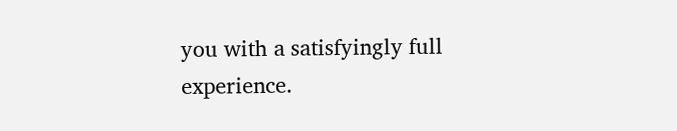you with a satisfyingly full experience.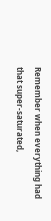Remember when everything had that super-saturated,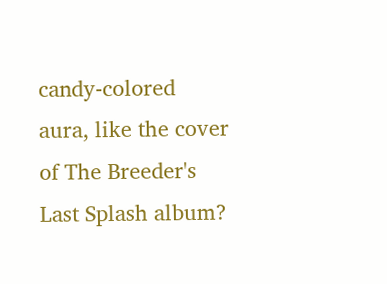candy-colored aura, like the cover of The Breeder's Last Splash album?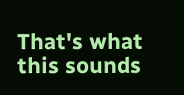That's what this sounds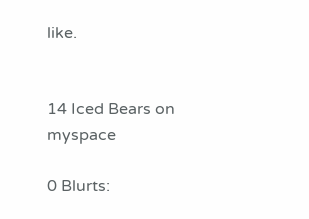like.


14 Iced Bears on myspace

0 Blurts: